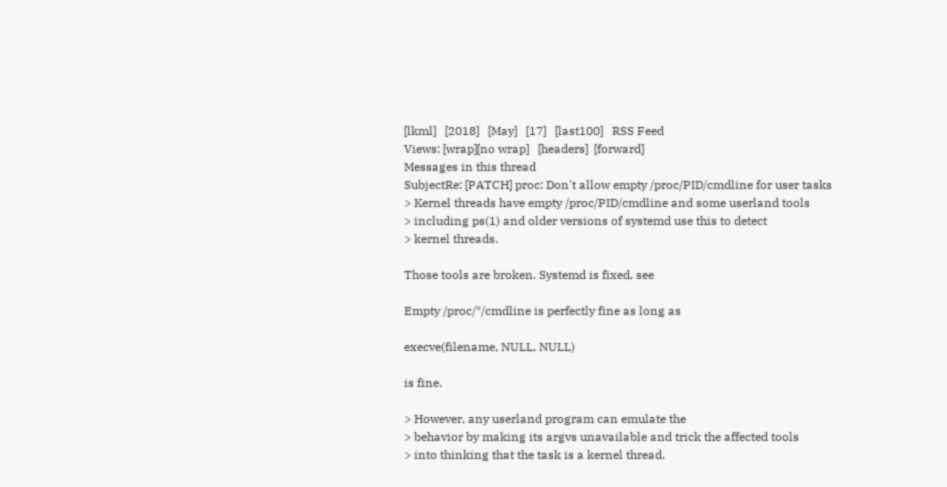[lkml]   [2018]   [May]   [17]   [last100]   RSS Feed
Views: [wrap][no wrap]   [headers]  [forward]
Messages in this thread
SubjectRe: [PATCH] proc: Don't allow empty /proc/PID/cmdline for user tasks
> Kernel threads have empty /proc/PID/cmdline and some userland tools
> including ps(1) and older versions of systemd use this to detect
> kernel threads.

Those tools are broken. Systemd is fixed, see

Empty /proc/*/cmdline is perfectly fine as long as

execve(filename, NULL, NULL)

is fine.

> However, any userland program can emulate the
> behavior by making its argvs unavailable and trick the affected tools
> into thinking that the task is a kernel thread.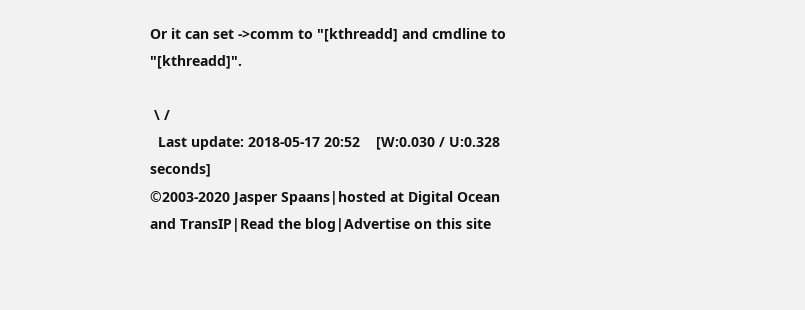Or it can set ->comm to "[kthreadd] and cmdline to "[kthreadd]".

 \ /
  Last update: 2018-05-17 20:52    [W:0.030 / U:0.328 seconds]
©2003-2020 Jasper Spaans|hosted at Digital Ocean and TransIP|Read the blog|Advertise on this site